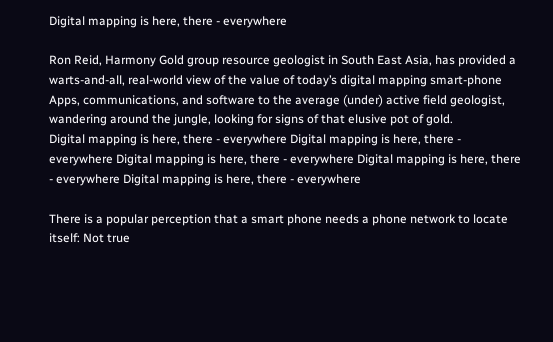Digital mapping is here, there - everywhere

Ron Reid, Harmony Gold group resource geologist in South East Asia, has provided a warts-and-all, real-world view of the value of today’s digital mapping smart-phone Apps, communications, and software to the average (under) active field geologist, wandering around the jungle, looking for signs of that elusive pot of gold.
Digital mapping is here, there - everywhere Digital mapping is here, there - everywhere Digital mapping is here, there - everywhere Digital mapping is here, there - everywhere Digital mapping is here, there - everywhere

There is a popular perception that a smart phone needs a phone network to locate itself: Not true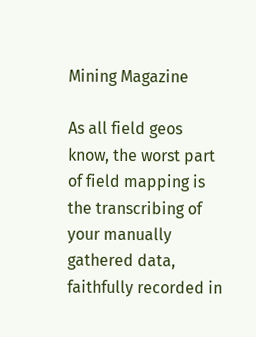Mining Magazine

As all field geos know, the worst part of field mapping is the transcribing of your manually gathered data, faithfully recorded in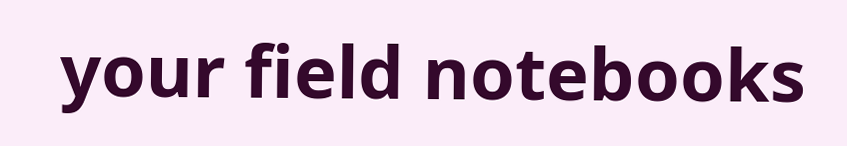your field notebooks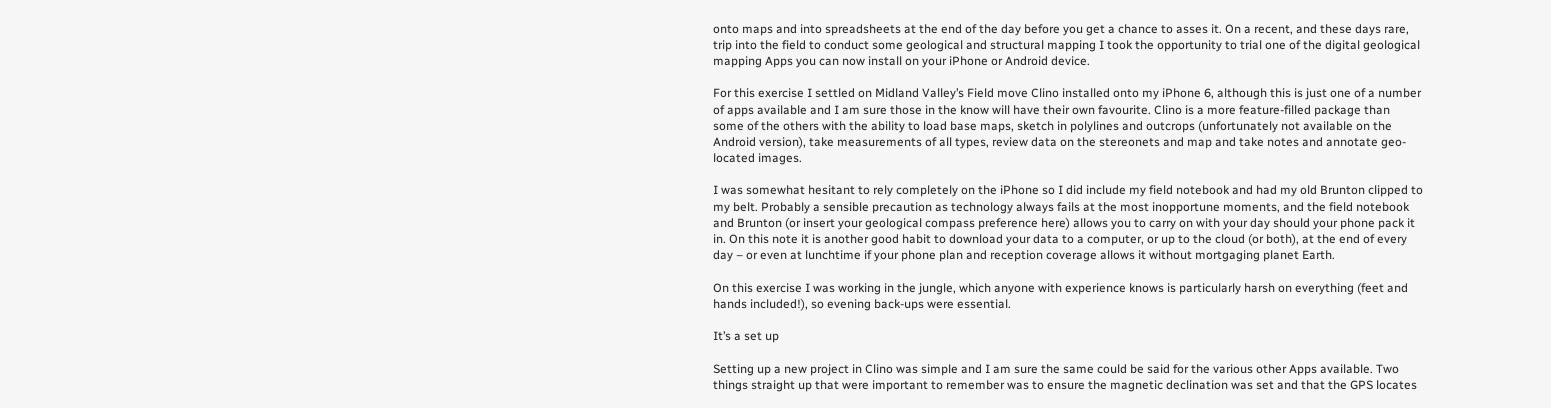onto maps and into spreadsheets at the end of the day before you get a chance to asses it. On a recent, and these days rare, trip into the field to conduct some geological and structural mapping I took the opportunity to trial one of the digital geological mapping Apps you can now install on your iPhone or Android device.

For this exercise I settled on Midland Valley’s Field move Clino installed onto my iPhone 6, although this is just one of a number of apps available and I am sure those in the know will have their own favourite. Clino is a more feature-filled package than some of the others with the ability to load base maps, sketch in polylines and outcrops (unfortunately not available on the Android version), take measurements of all types, review data on the stereonets and map and take notes and annotate geo-located images.

I was somewhat hesitant to rely completely on the iPhone so I did include my field notebook and had my old Brunton clipped to my belt. Probably a sensible precaution as technology always fails at the most inopportune moments, and the field notebook and Brunton (or insert your geological compass preference here) allows you to carry on with your day should your phone pack it in. On this note it is another good habit to download your data to a computer, or up to the cloud (or both), at the end of every day – or even at lunchtime if your phone plan and reception coverage allows it without mortgaging planet Earth.

On this exercise I was working in the jungle, which anyone with experience knows is particularly harsh on everything (feet and hands included!), so evening back-ups were essential.

It’s a set up

Setting up a new project in Clino was simple and I am sure the same could be said for the various other Apps available. Two things straight up that were important to remember was to ensure the magnetic declination was set and that the GPS locates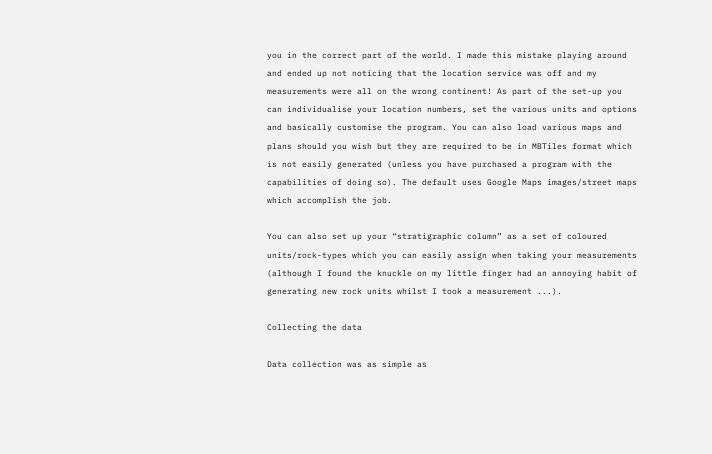you in the correct part of the world. I made this mistake playing around and ended up not noticing that the location service was off and my measurements were all on the wrong continent! As part of the set-up you can individualise your location numbers, set the various units and options and basically customise the program. You can also load various maps and plans should you wish but they are required to be in MBTiles format which is not easily generated (unless you have purchased a program with the capabilities of doing so). The default uses Google Maps images/street maps which accomplish the job.

You can also set up your “stratigraphic column” as a set of coloured units/rock-types which you can easily assign when taking your measurements (although I found the knuckle on my little finger had an annoying habit of generating new rock units whilst I took a measurement ...).

Collecting the data

Data collection was as simple as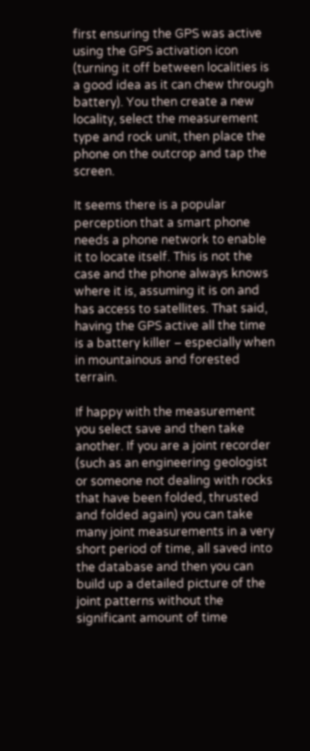first ensuring the GPS was active using the GPS activation icon (turning it off between localities is a good idea as it can chew through battery). You then create a new locality, select the measurement type and rock unit, then place the phone on the outcrop and tap the screen.

It seems there is a popular perception that a smart phone needs a phone network to enable it to locate itself. This is not the case and the phone always knows where it is, assuming it is on and has access to satellites. That said, having the GPS active all the time is a battery killer – especially when in mountainous and forested terrain.

If happy with the measurement you select save and then take another. If you are a joint recorder (such as an engineering geologist or someone not dealing with rocks that have been folded, thrusted and folded again) you can take many joint measurements in a very short period of time, all saved into the database and then you can build up a detailed picture of the joint patterns without the significant amount of time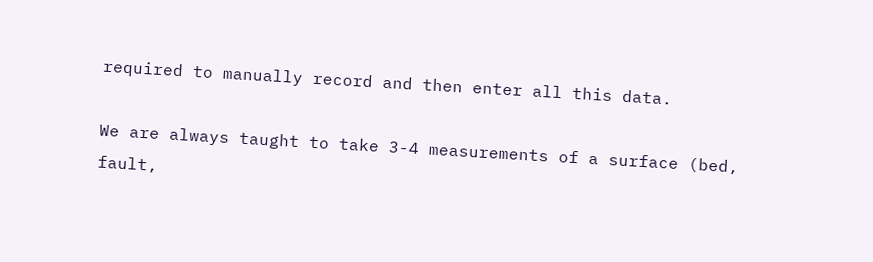required to manually record and then enter all this data.

We are always taught to take 3-4 measurements of a surface (bed, fault,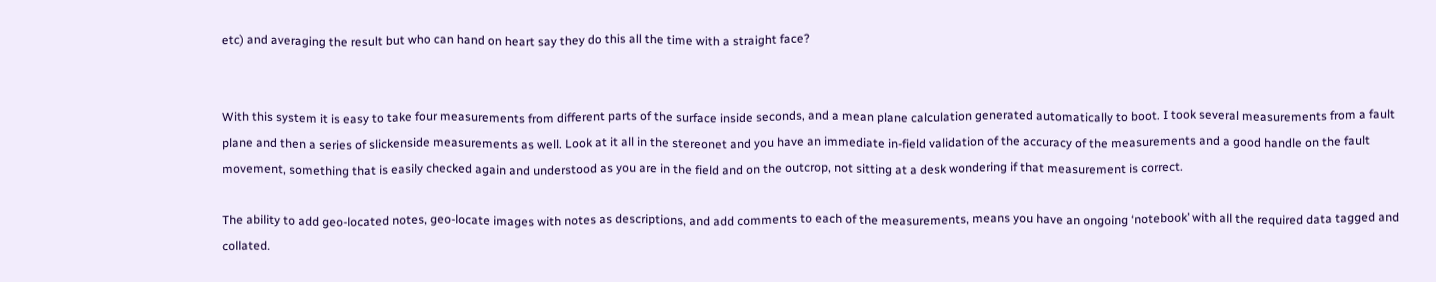etc) and averaging the result but who can hand on heart say they do this all the time with a straight face?


With this system it is easy to take four measurements from different parts of the surface inside seconds, and a mean plane calculation generated automatically to boot. I took several measurements from a fault plane and then a series of slickenside measurements as well. Look at it all in the stereonet and you have an immediate in-field validation of the accuracy of the measurements and a good handle on the fault movement, something that is easily checked again and understood as you are in the field and on the outcrop, not sitting at a desk wondering if that measurement is correct.

The ability to add geo-located notes, geo-locate images with notes as descriptions, and add comments to each of the measurements, means you have an ongoing ‘notebook’ with all the required data tagged and collated.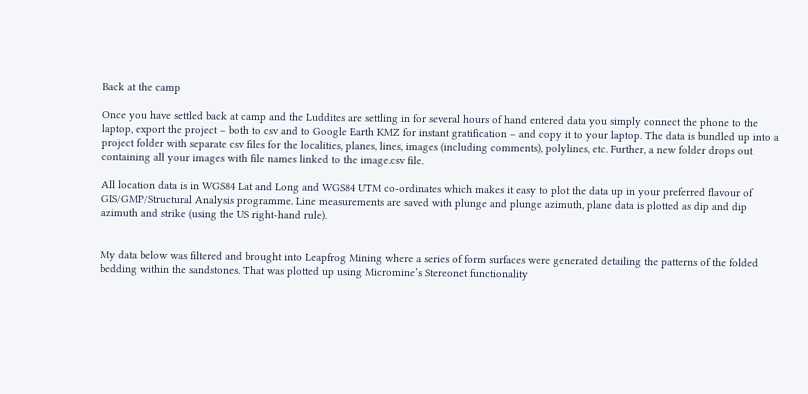Back at the camp

Once you have settled back at camp and the Luddites are settling in for several hours of hand entered data you simply connect the phone to the laptop, export the project – both to csv and to Google Earth KMZ for instant gratification – and copy it to your laptop. The data is bundled up into a project folder with separate csv files for the localities, planes, lines, images (including comments), polylines, etc. Further, a new folder drops out containing all your images with file names linked to the image.csv file.

All location data is in WGS84 Lat and Long and WGS84 UTM co-ordinates which makes it easy to plot the data up in your preferred flavour of GIS/GMP/Structural Analysis programme. Line measurements are saved with plunge and plunge azimuth, plane data is plotted as dip and dip azimuth and strike (using the US right-hand rule).


My data below was filtered and brought into Leapfrog Mining where a series of form surfaces were generated detailing the patterns of the folded bedding within the sandstones. That was plotted up using Micromine’s Stereonet functionality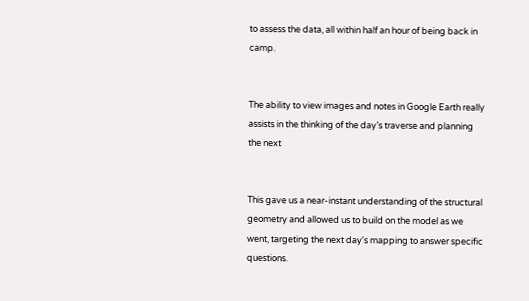to assess the data, all within half an hour of being back in camp.


The ability to view images and notes in Google Earth really assists in the thinking of the day’s traverse and planning the next


This gave us a near-instant understanding of the structural geometry and allowed us to build on the model as we went, targeting the next day's mapping to answer specific questions.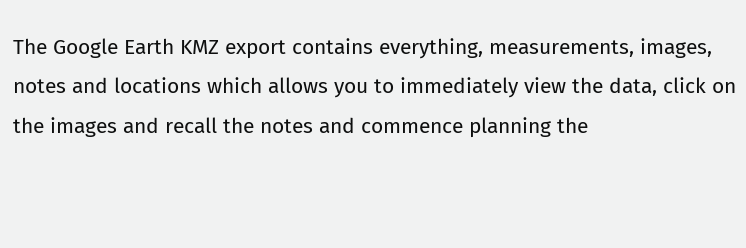The Google Earth KMZ export contains everything, measurements, images, notes and locations which allows you to immediately view the data, click on the images and recall the notes and commence planning the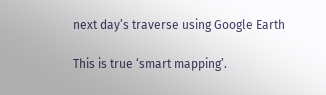next day’s traverse using Google Earth

This is true ‘smart mapping’.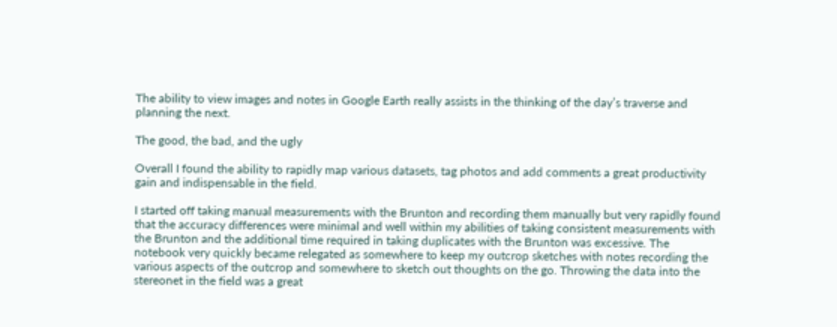The ability to view images and notes in Google Earth really assists in the thinking of the day’s traverse and planning the next.

The good, the bad, and the ugly

Overall I found the ability to rapidly map various datasets, tag photos and add comments a great productivity gain and indispensable in the field.

I started off taking manual measurements with the Brunton and recording them manually but very rapidly found that the accuracy differences were minimal and well within my abilities of taking consistent measurements with the Brunton and the additional time required in taking duplicates with the Brunton was excessive. The notebook very quickly became relegated as somewhere to keep my outcrop sketches with notes recording the various aspects of the outcrop and somewhere to sketch out thoughts on the go. Throwing the data into the stereonet in the field was a great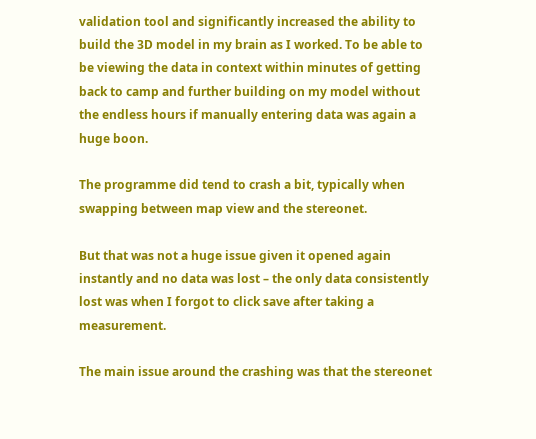validation tool and significantly increased the ability to build the 3D model in my brain as I worked. To be able to be viewing the data in context within minutes of getting back to camp and further building on my model without the endless hours if manually entering data was again a huge boon.

The programme did tend to crash a bit, typically when swapping between map view and the stereonet.

But that was not a huge issue given it opened again instantly and no data was lost – the only data consistently lost was when I forgot to click save after taking a measurement.

The main issue around the crashing was that the stereonet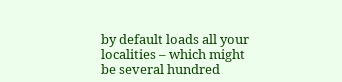by default loads all your localities – which might be several hundred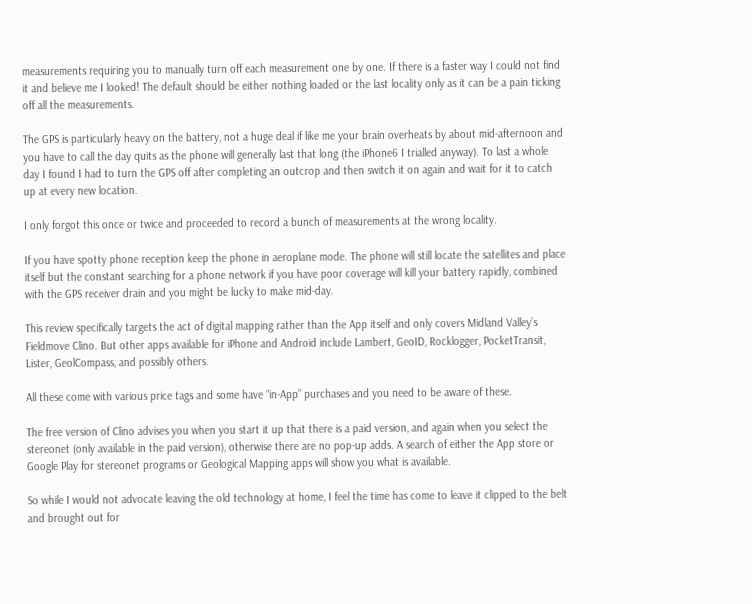measurements requiring you to manually turn off each measurement one by one. If there is a faster way I could not find it and believe me I looked! The default should be either nothing loaded or the last locality only as it can be a pain ticking off all the measurements.

The GPS is particularly heavy on the battery, not a huge deal if like me your brain overheats by about mid-afternoon and you have to call the day quits as the phone will generally last that long (the iPhone6 I trialled anyway). To last a whole day I found I had to turn the GPS off after completing an outcrop and then switch it on again and wait for it to catch up at every new location.

I only forgot this once or twice and proceeded to record a bunch of measurements at the wrong locality.

If you have spotty phone reception keep the phone in aeroplane mode. The phone will still locate the satellites and place itself but the constant searching for a phone network if you have poor coverage will kill your battery rapidly, combined with the GPS receiver drain and you might be lucky to make mid-day.

This review specifically targets the act of digital mapping rather than the App itself and only covers Midland Valley’s Fieldmove Clino. But other apps available for iPhone and Android include Lambert, GeoID, Rocklogger, PocketTransit, Lister, GeolCompass, and possibly others.

All these come with various price tags and some have “in-App” purchases and you need to be aware of these.

The free version of Clino advises you when you start it up that there is a paid version, and again when you select the stereonet (only available in the paid version), otherwise there are no pop-up adds. A search of either the App store or Google Play for stereonet programs or Geological Mapping apps will show you what is available.

So while I would not advocate leaving the old technology at home, I feel the time has come to leave it clipped to the belt and brought out for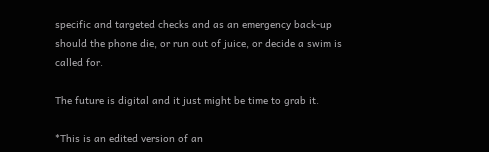specific and targeted checks and as an emergency back-up should the phone die, or run out of juice, or decide a swim is called for.

The future is digital and it just might be time to grab it.

*This is an edited version of an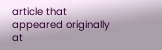article that appeared originally at